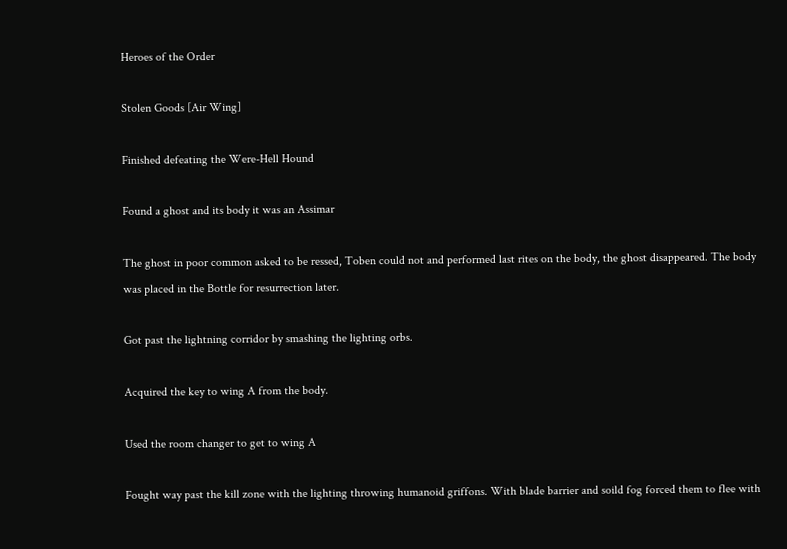Heroes of the Order

Stolen Goods [Air Wing]

Finished defeating the Were-Hell Hound

Found a ghost and its body it was an Assimar

The ghost in poor common asked to be ressed, Toben could not and performed last rites on the body, the ghost disappeared. The body was placed in the Bottle for resurrection later.

Got past the lightning corridor by smashing the lighting orbs.

Acquired the key to wing A from the body.

Used the room changer to get to wing A

Fought way past the kill zone with the lighting throwing humanoid griffons. With blade barrier and soild fog forced them to flee with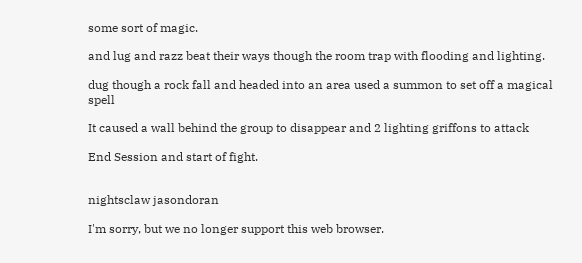some sort of magic.

and lug and razz beat their ways though the room trap with flooding and lighting.

dug though a rock fall and headed into an area used a summon to set off a magical spell

It caused a wall behind the group to disappear and 2 lighting griffons to attack

End Session and start of fight.


nightsclaw jasondoran

I'm sorry, but we no longer support this web browser.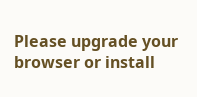Please upgrade your browser or install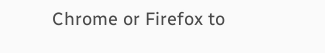Chrome or Firefox to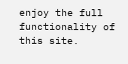enjoy the full functionality of this site.